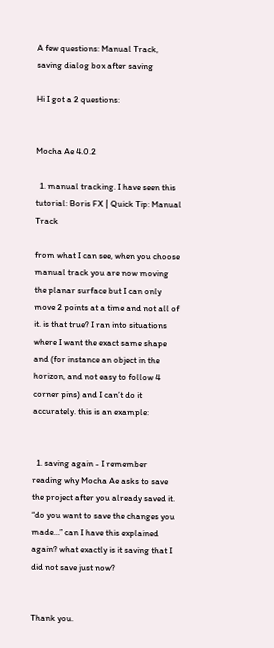A few questions: Manual Track, saving dialog box after saving

Hi I got a 2 questions:


Mocha Ae 4.0.2

  1. manual tracking. I have seen this tutorial: Boris FX | Quick Tip: Manual Track

from what I can see, when you choose manual track you are now moving the planar surface but I can only move 2 points at a time and not all of it. is that true? I ran into situations where I want the exact same shape and (for instance an object in the horizon, and not easy to follow 4 corner pins) and I can’t do it accurately. this is an example:


  1. saving again - I remember reading why Mocha Ae asks to save the project after you already saved it. “do you want to save the changes you made…” can I have this explained again? what exactly is it saving that I did not save just now?


Thank you.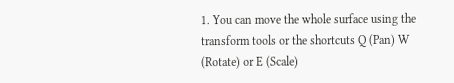1. You can move the whole surface using the transform tools or the shortcuts Q (Pan) W (Rotate) or E (Scale)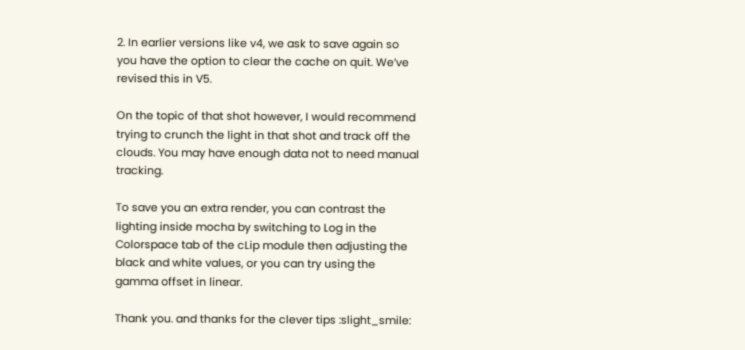2. In earlier versions like v4, we ask to save again so you have the option to clear the cache on quit. We’ve revised this in V5.

On the topic of that shot however, I would recommend trying to crunch the light in that shot and track off the clouds. You may have enough data not to need manual tracking.

To save you an extra render, you can contrast the lighting inside mocha by switching to Log in the Colorspace tab of the cLip module then adjusting the black and white values, or you can try using the gamma offset in linear.

Thank you. and thanks for the clever tips :slight_smile: